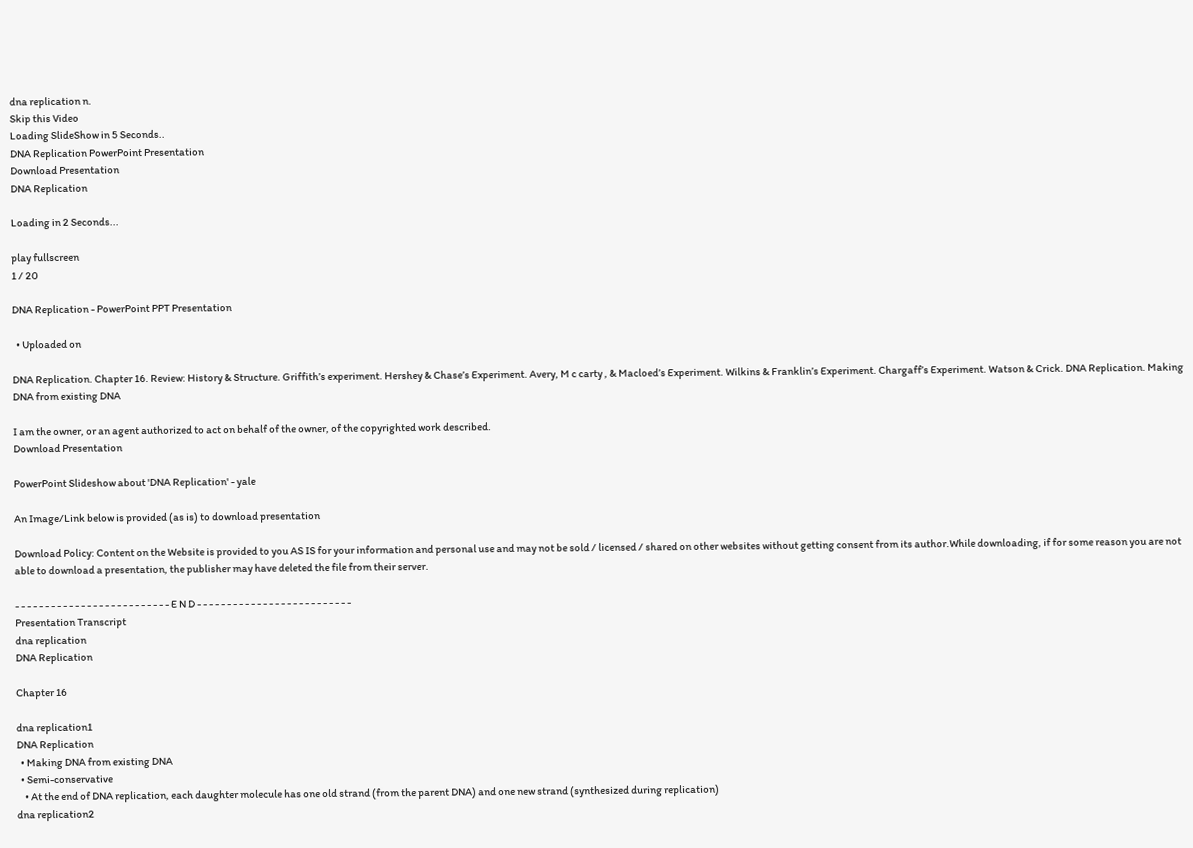dna replication n.
Skip this Video
Loading SlideShow in 5 Seconds..
DNA Replication PowerPoint Presentation
Download Presentation
DNA Replication

Loading in 2 Seconds...

play fullscreen
1 / 20

DNA Replication - PowerPoint PPT Presentation

  • Uploaded on

DNA Replication. Chapter 16. Review: History & Structure. Griffith’s experiment. Hershey & Chase’s Experiment. Avery, M c carty , & Macloed’s Experiment. Wilkins & Franklin’s Experiment. Chargaff’s Experiment. Watson & Crick. DNA Replication. Making DNA from existing DNA

I am the owner, or an agent authorized to act on behalf of the owner, of the copyrighted work described.
Download Presentation

PowerPoint Slideshow about 'DNA Replication' - yale

An Image/Link below is provided (as is) to download presentation

Download Policy: Content on the Website is provided to you AS IS for your information and personal use and may not be sold / licensed / shared on other websites without getting consent from its author.While downloading, if for some reason you are not able to download a presentation, the publisher may have deleted the file from their server.

- - - - - - - - - - - - - - - - - - - - - - - - - - E N D - - - - - - - - - - - - - - - - - - - - - - - - - -
Presentation Transcript
dna replication
DNA Replication

Chapter 16

dna replication1
DNA Replication
  • Making DNA from existing DNA
  • Semi-conservative
    • At the end of DNA replication, each daughter molecule has one old strand (from the parent DNA) and one new strand (synthesized during replication)
dna replication2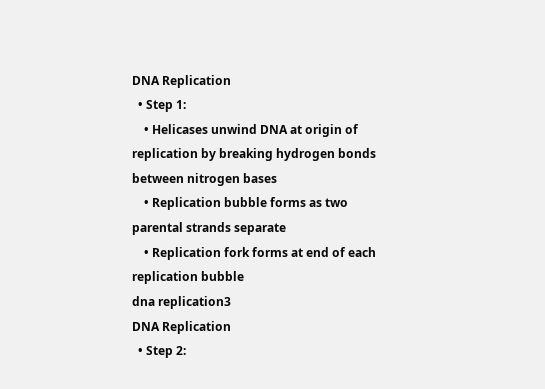DNA Replication
  • Step 1:
    • Helicases unwind DNA at origin of replication by breaking hydrogen bonds between nitrogen bases
    • Replication bubble forms as two parental strands separate
    • Replication fork forms at end of each replication bubble
dna replication3
DNA Replication
  • Step 2: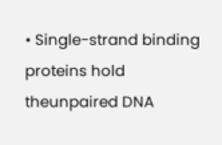• Single-strand binding proteins hold theunpaired DNA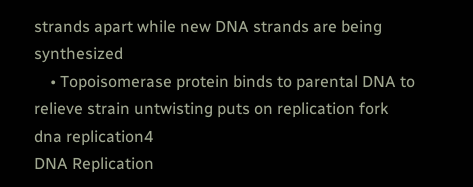strands apart while new DNA strands are being synthesized
    • Topoisomerase protein binds to parental DNA to relieve strain untwisting puts on replication fork
dna replication4
DNA Replication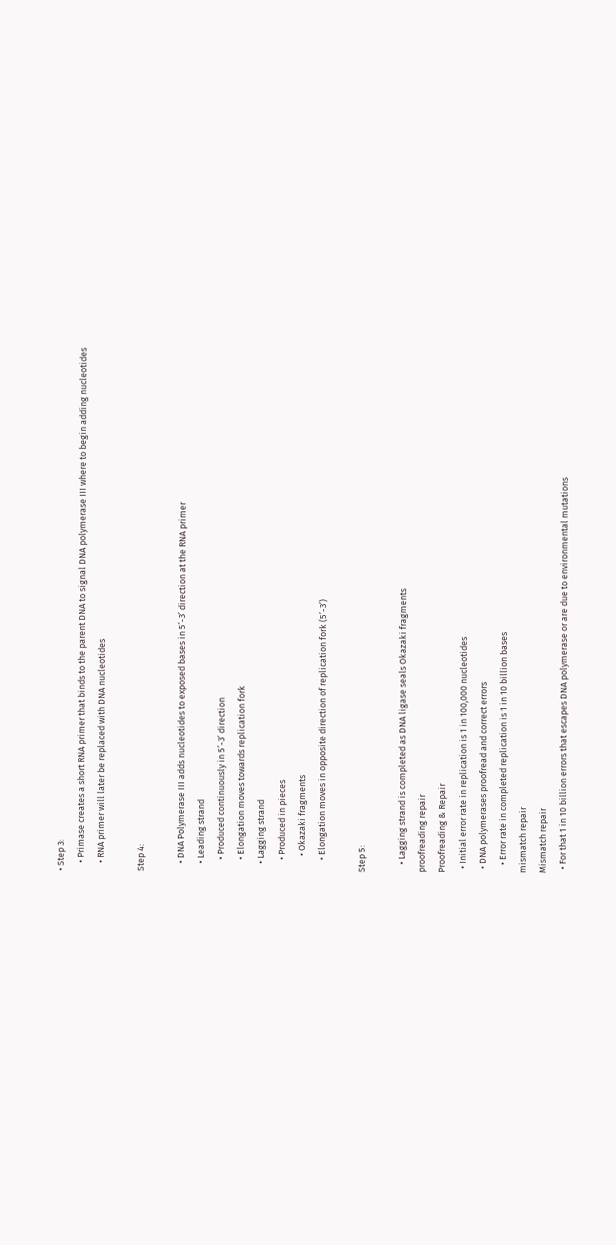• Step 3:
    • Primase creates a short RNA primer that binds to the parent DNA to signal DNA polymerase III where to begin adding nucleotides
    • RNA primer will later be replaced with DNA nucleotides

Step 4:

    • DNA Polymerase III adds nucleotides to exposed bases in 5’-3’ direction at the RNA primer
    • Leading strand
      • Produced continuously in 5’-3’ direction
      • Elongation moves towards replication fork
    • Lagging strand
      • Produced in pieces
        • Okazaki fragments
      • Elongation moves in opposite direction of replication fork (5’-3’)

Step 5:

    • Lagging strand is completed as DNA ligase seals Okazaki fragments
proofreading repair
Proofreading & Repair
  • Initial error rate in replication is 1 in 100,000 nucleotides
  • DNA polymerases proofread and correct errors
    • Error rate in completed replication is 1 in 10 billion bases
mismatch repair
Mismatch repair
  • For that 1 in 10 billion errors that escapes DNA polymerase or are due to environmental mutations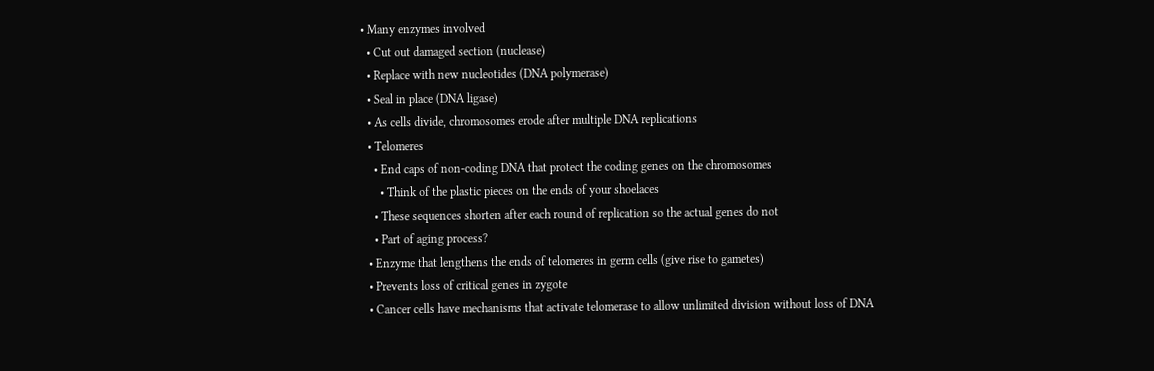• Many enzymes involved
  • Cut out damaged section (nuclease)
  • Replace with new nucleotides (DNA polymerase)
  • Seal in place (DNA ligase)
  • As cells divide, chromosomes erode after multiple DNA replications
  • Telomeres
    • End caps of non-coding DNA that protect the coding genes on the chromosomes
      • Think of the plastic pieces on the ends of your shoelaces
    • These sequences shorten after each round of replication so the actual genes do not
    • Part of aging process?
  • Enzyme that lengthens the ends of telomeres in germ cells (give rise to gametes)
  • Prevents loss of critical genes in zygote
  • Cancer cells have mechanisms that activate telomerase to allow unlimited division without loss of DNA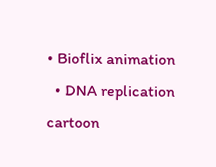• Bioflix animation
  • DNA replication cartoon